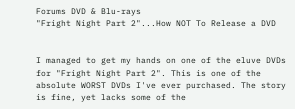Forums DVD & Blu-rays
"Fright Night Part 2"...How NOT To Release a DVD


I managed to get my hands on one of the eluve DVDs for "Fright Night Part 2". This is one of the absolute WORST DVDs I've ever purchased. The story is fine, yet lacks some of the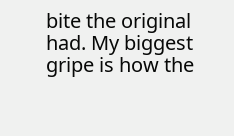bite the original had. My biggest gripe is how the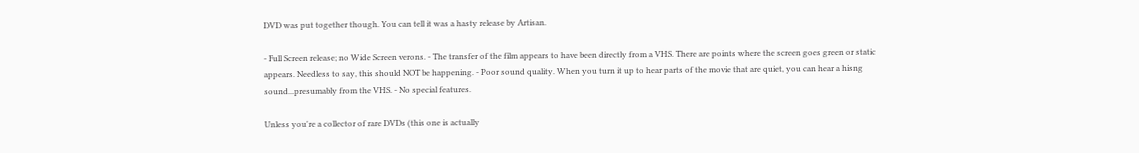DVD was put together though. You can tell it was a hasty release by Artisan.

- Full Screen release; no Wide Screen verons. - The transfer of the film appears to have been directly from a VHS. There are points where the screen goes green or static appears. Needless to say, this should NOT be happening. - Poor sound quality. When you turn it up to hear parts of the movie that are quiet, you can hear a hisng sound...presumably from the VHS. - No special features.

Unless you're a collector of rare DVDs (this one is actually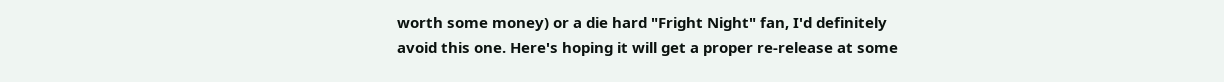worth some money) or a die hard "Fright Night" fan, I'd definitely avoid this one. Here's hoping it will get a proper re-release at some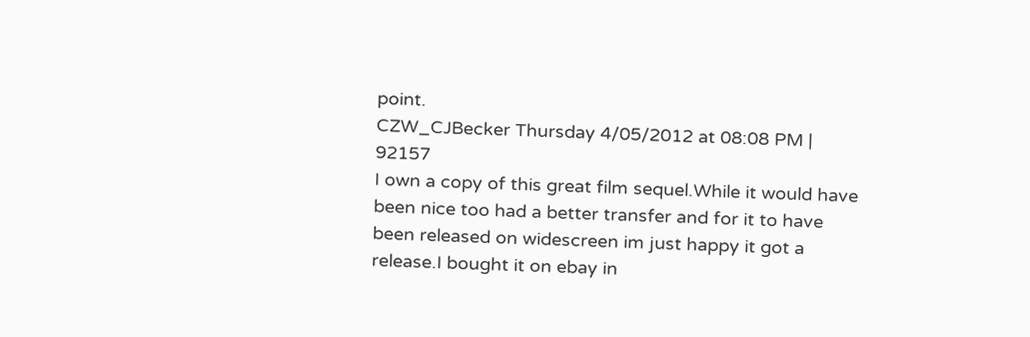point.
CZW_CJBecker Thursday 4/05/2012 at 08:08 PM | 92157
I own a copy of this great film sequel.While it would have been nice too had a better transfer and for it to have been released on widescreen im just happy it got a release.I bought it on ebay in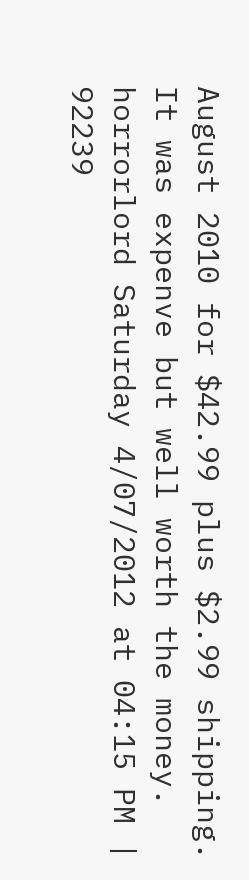August 2010 for $42.99 plus $2.99 shipping. It was expenve but well worth the money.
horrorlord Saturday 4/07/2012 at 04:15 PM | 92239